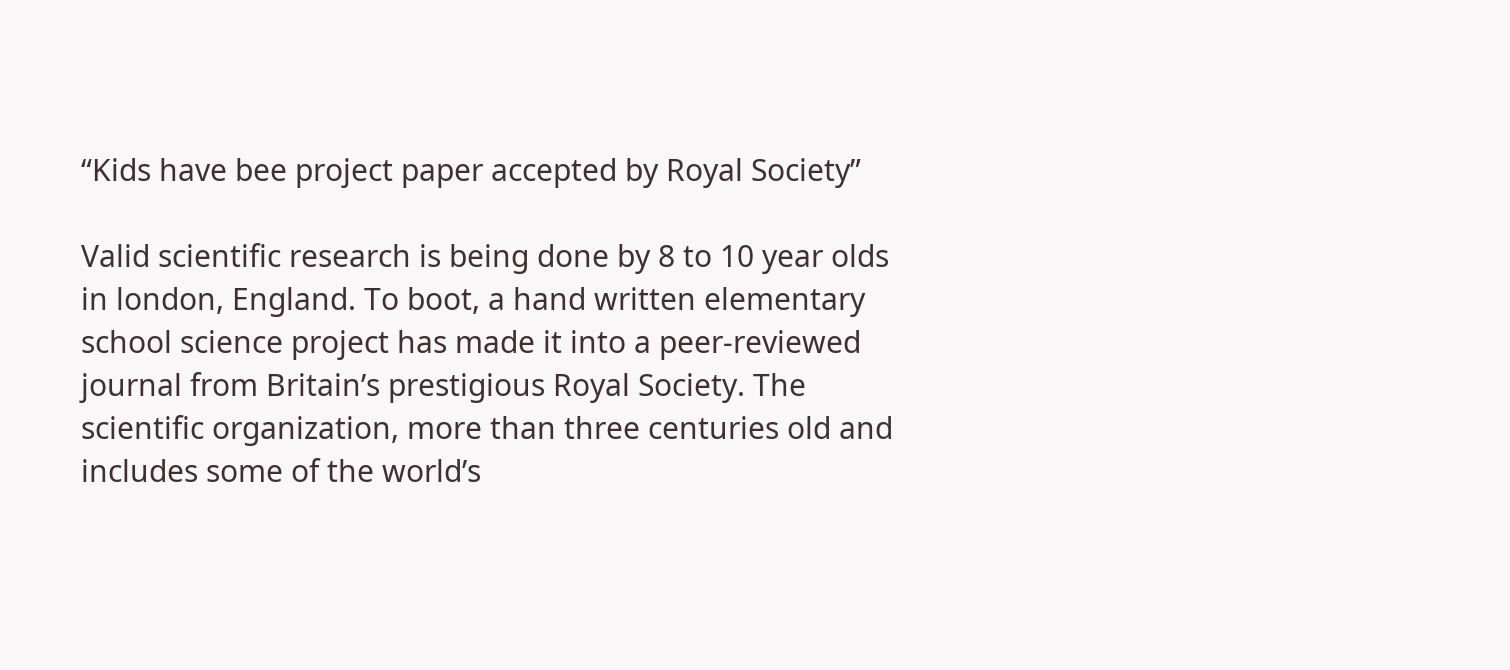“Kids have bee project paper accepted by Royal Society”

Valid scientific research is being done by 8 to 10 year olds in london, England. To boot, a hand written elementary school science project has made it into a peer-reviewed journal from Britain’s prestigious Royal Society. The scientific organization, more than three centuries old and includes some of the world’s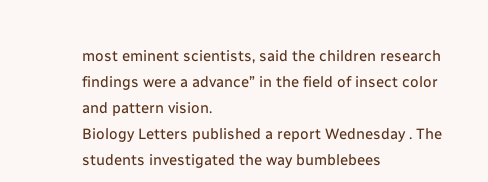most eminent scientists, said the children research findings were a advance” in the field of insect color and pattern vision.
Biology Letters published a report Wednesday . The students investigated the way bumblebees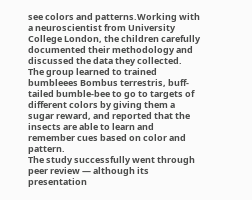see colors and patterns.Working with a neuroscientist from University College London, the children carefully documented their methodology and discussed the data they collected.
The group learned to trained bumbleees Bombus terrestris, buff-tailed bumble-bee to go to targets of different colors by giving them a sugar reward, and reported that the insects are able to learn and remember cues based on color and pattern.
The study successfully went through peer review — although its presentation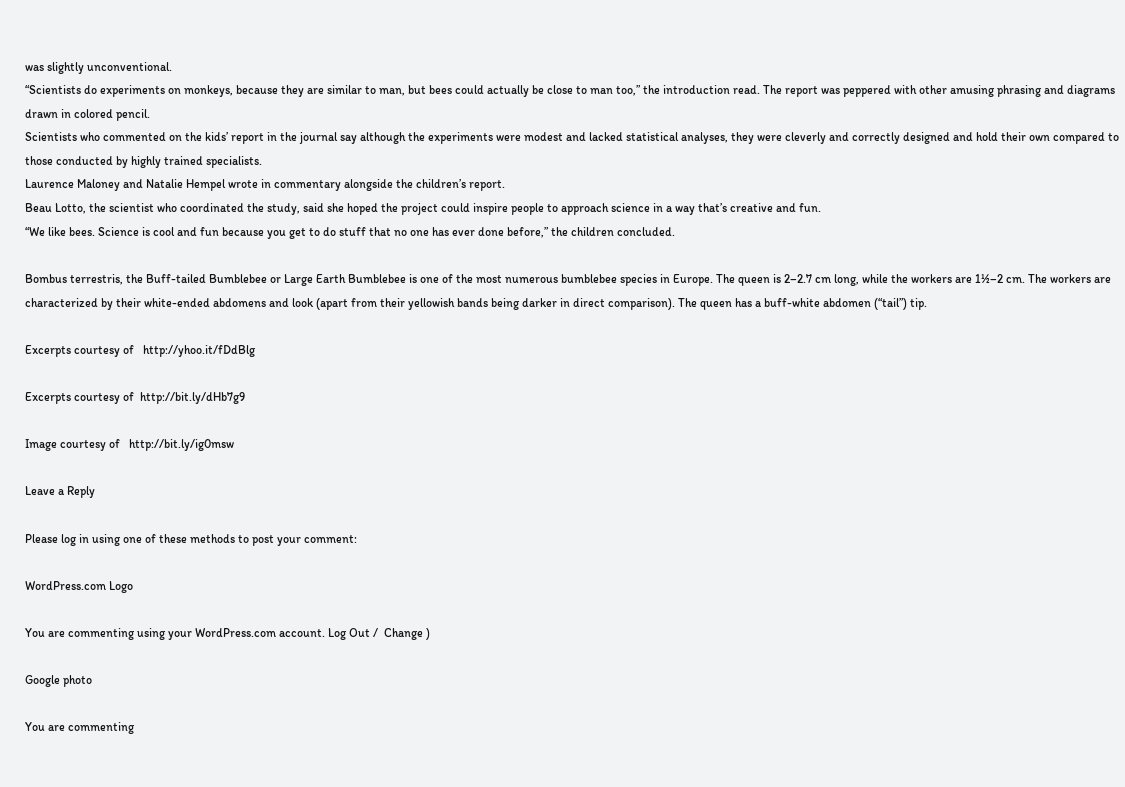was slightly unconventional.
“Scientists do experiments on monkeys, because they are similar to man, but bees could actually be close to man too,” the introduction read. The report was peppered with other amusing phrasing and diagrams drawn in colored pencil.
Scientists who commented on the kids’ report in the journal say although the experiments were modest and lacked statistical analyses, they were cleverly and correctly designed and hold their own compared to those conducted by highly trained specialists.
Laurence Maloney and Natalie Hempel wrote in commentary alongside the children’s report.
Beau Lotto, the scientist who coordinated the study, said she hoped the project could inspire people to approach science in a way that’s creative and fun.
“We like bees. Science is cool and fun because you get to do stuff that no one has ever done before,” the children concluded.

Bombus terrestris, the Buff-tailed Bumblebee or Large Earth Bumblebee is one of the most numerous bumblebee species in Europe. The queen is 2–2.7 cm long, while the workers are 1½–2 cm. The workers are characterized by their white-ended abdomens and look (apart from their yellowish bands being darker in direct comparison). The queen has a buff-white abdomen (“tail”) tip.

Excerpts courtesy of   http://yhoo.it/fDdBlg

Excerpts courtesy of  http://bit.ly/dHb7g9

Image courtesy of   http://bit.ly/ig0msw

Leave a Reply

Please log in using one of these methods to post your comment:

WordPress.com Logo

You are commenting using your WordPress.com account. Log Out /  Change )

Google photo

You are commenting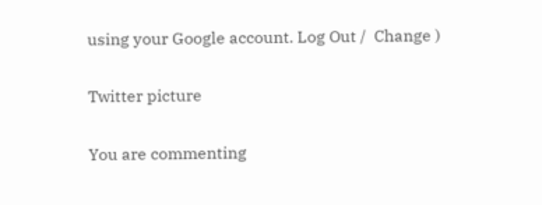using your Google account. Log Out /  Change )

Twitter picture

You are commenting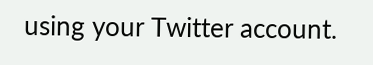using your Twitter account.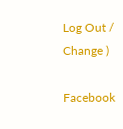Log Out /  Change )

Facebook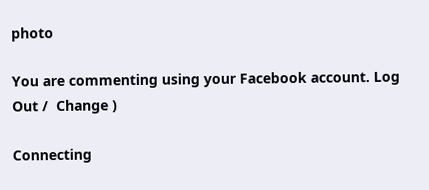photo

You are commenting using your Facebook account. Log Out /  Change )

Connecting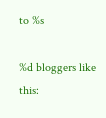to %s

%d bloggers like this: